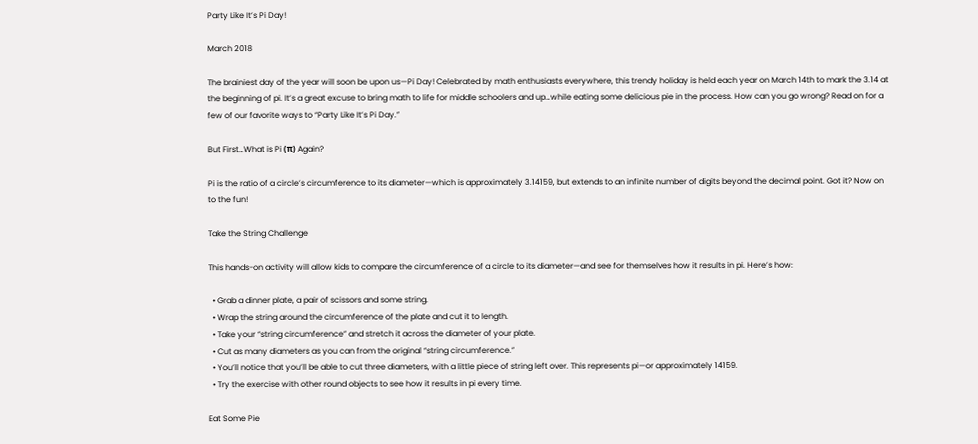Party Like It’s Pi Day!

March 2018

The brainiest day of the year will soon be upon us—Pi Day! Celebrated by math enthusiasts everywhere, this trendy holiday is held each year on March 14th to mark the 3.14 at the beginning of pi. It’s a great excuse to bring math to life for middle schoolers and up…while eating some delicious pie in the process. How can you go wrong? Read on for a few of our favorite ways to “Party Like It’s Pi Day.”

But First…What is Pi (π) Again?

Pi is the ratio of a circle’s circumference to its diameter—which is approximately 3.14159, but extends to an infinite number of digits beyond the decimal point. Got it? Now on to the fun!

Take the String Challenge

This hands-on activity will allow kids to compare the circumference of a circle to its diameter—and see for themselves how it results in pi. Here’s how:

  • Grab a dinner plate, a pair of scissors and some string.
  • Wrap the string around the circumference of the plate and cut it to length.
  • Take your “string circumference” and stretch it across the diameter of your plate.
  • Cut as many diameters as you can from the original “string circumference.”
  • You’ll notice that you’ll be able to cut three diameters, with a little piece of string left over. This represents pi—or approximately 14159.
  • Try the exercise with other round objects to see how it results in pi every time.

Eat Some Pie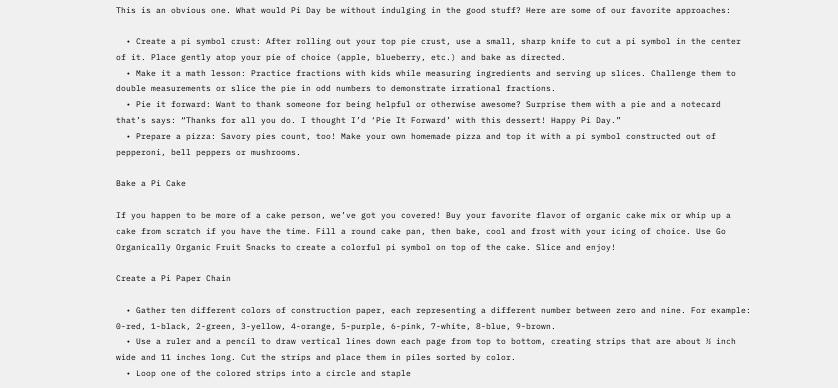This is an obvious one. What would Pi Day be without indulging in the good stuff? Here are some of our favorite approaches:

  • Create a pi symbol crust: After rolling out your top pie crust, use a small, sharp knife to cut a pi symbol in the center of it. Place gently atop your pie of choice (apple, blueberry, etc.) and bake as directed.
  • Make it a math lesson: Practice fractions with kids while measuring ingredients and serving up slices. Challenge them to double measurements or slice the pie in odd numbers to demonstrate irrational fractions.
  • Pie it forward: Want to thank someone for being helpful or otherwise awesome? Surprise them with a pie and a notecard that’s says: “Thanks for all you do. I thought I’d ‘Pie It Forward’ with this dessert! Happy Pi Day.”
  • Prepare a pizza: Savory pies count, too! Make your own homemade pizza and top it with a pi symbol constructed out of pepperoni, bell peppers or mushrooms.

Bake a Pi Cake

If you happen to be more of a cake person, we’ve got you covered! Buy your favorite flavor of organic cake mix or whip up a cake from scratch if you have the time. Fill a round cake pan, then bake, cool and frost with your icing of choice. Use Go Organically Organic Fruit Snacks to create a colorful pi symbol on top of the cake. Slice and enjoy!

Create a Pi Paper Chain

  • Gather ten different colors of construction paper, each representing a different number between zero and nine. For example: 0-red, 1-black, 2-green, 3-yellow, 4-orange, 5-purple, 6-pink, 7-white, 8-blue, 9-brown.
  • Use a ruler and a pencil to draw vertical lines down each page from top to bottom, creating strips that are about ½ inch wide and 11 inches long. Cut the strips and place them in piles sorted by color.
  • Loop one of the colored strips into a circle and staple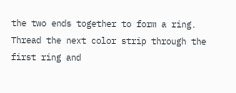the two ends together to form a ring. Thread the next color strip through the first ring and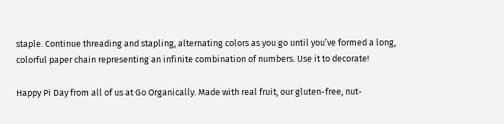staple. Continue threading and stapling, alternating colors as you go until you’ve formed a long, colorful paper chain representing an infinite combination of numbers. Use it to decorate!

Happy Pi Day from all of us at Go Organically. Made with real fruit, our gluten-free, nut-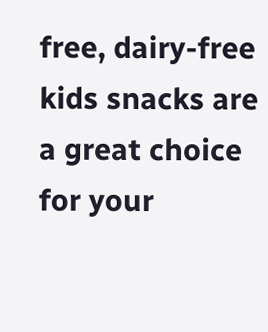free, dairy-free kids snacks are a great choice for your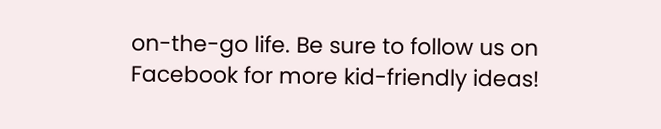on-the-go life. Be sure to follow us on Facebook for more kid-friendly ideas!